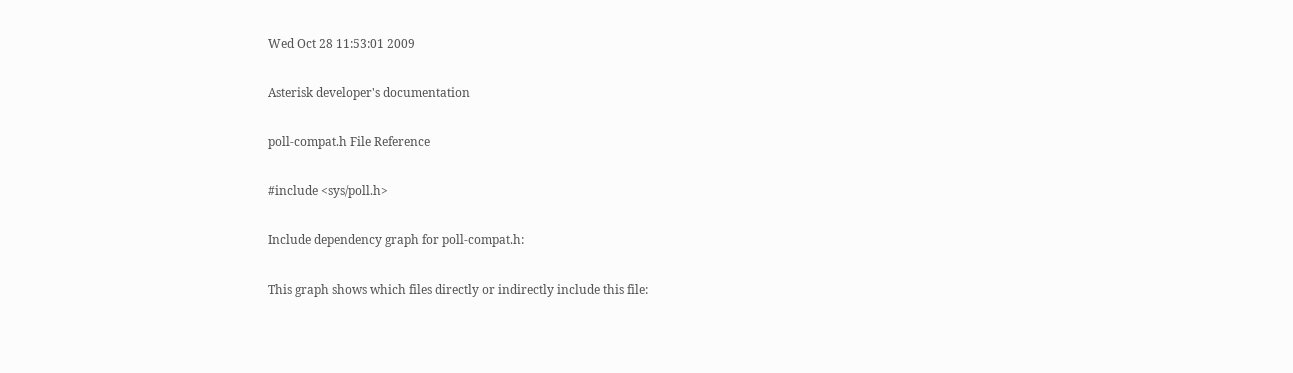Wed Oct 28 11:53:01 2009

Asterisk developer's documentation

poll-compat.h File Reference

#include <sys/poll.h>

Include dependency graph for poll-compat.h:

This graph shows which files directly or indirectly include this file: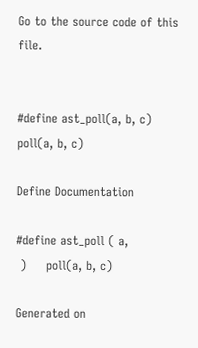Go to the source code of this file.


#define ast_poll(a, b, c)   poll(a, b, c)

Define Documentation

#define ast_poll ( a,
 )     poll(a, b, c)

Generated on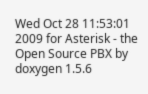Wed Oct 28 11:53:01 2009 for Asterisk - the Open Source PBX by  doxygen 1.5.6